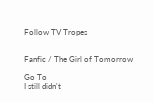Follow TV Tropes


Fanfic / The Girl of Tomorrow

Go To
I still didn't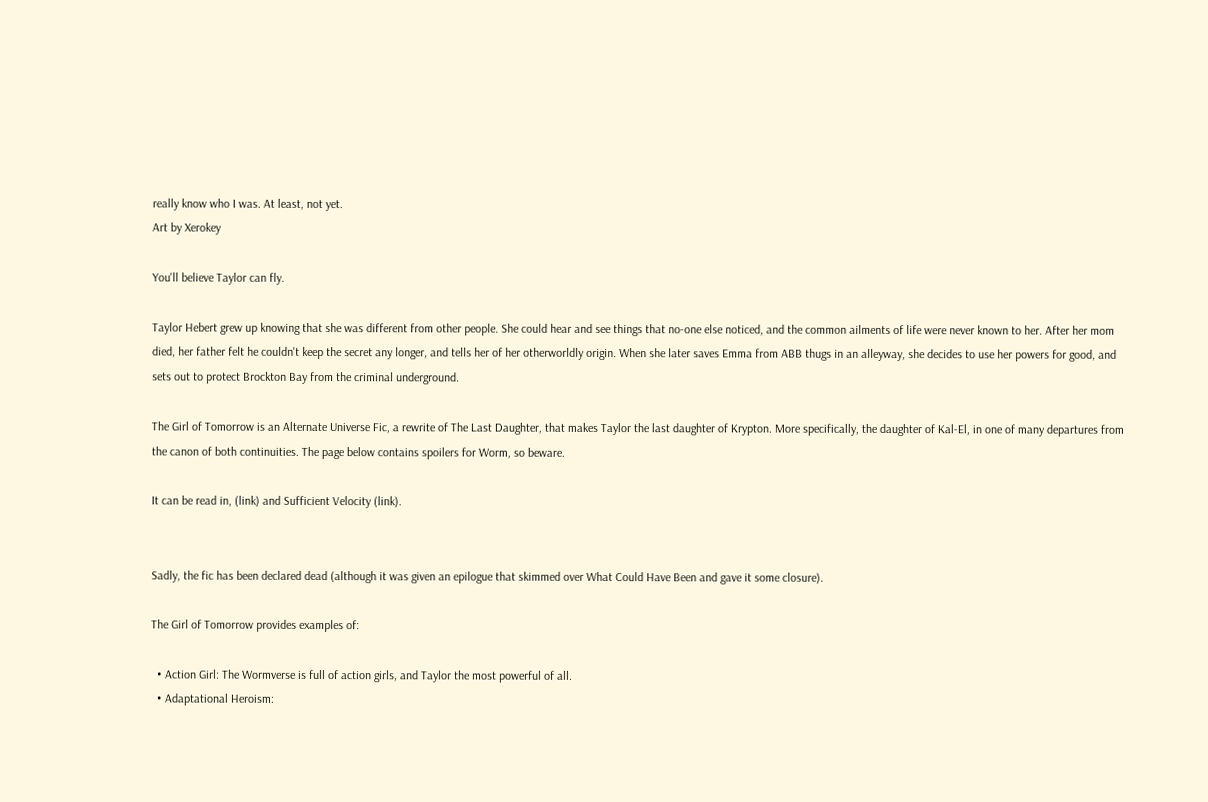really know who I was. At least, not yet.
Art by Xerokey

You'll believe Taylor can fly.

Taylor Hebert grew up knowing that she was different from other people. She could hear and see things that no-one else noticed, and the common ailments of life were never known to her. After her mom died, her father felt he couldn't keep the secret any longer, and tells her of her otherworldly origin. When she later saves Emma from ABB thugs in an alleyway, she decides to use her powers for good, and sets out to protect Brockton Bay from the criminal underground.

The Girl of Tomorrow is an Alternate Universe Fic, a rewrite of The Last Daughter, that makes Taylor the last daughter of Krypton. More specifically, the daughter of Kal-El, in one of many departures from the canon of both continuities. The page below contains spoilers for Worm, so beware.

It can be read in, (link) and Sufficient Velocity (link).


Sadly, the fic has been declared dead (although it was given an epilogue that skimmed over What Could Have Been and gave it some closure).

The Girl of Tomorrow provides examples of:

  • Action Girl: The Wormverse is full of action girls, and Taylor the most powerful of all.
  • Adaptational Heroism: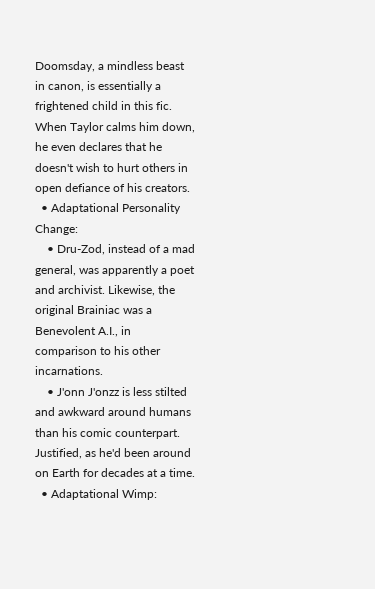Doomsday, a mindless beast in canon, is essentially a frightened child in this fic. When Taylor calms him down, he even declares that he doesn't wish to hurt others in open defiance of his creators.
  • Adaptational Personality Change:
    • Dru-Zod, instead of a mad general, was apparently a poet and archivist. Likewise, the original Brainiac was a Benevolent A.I., in comparison to his other incarnations.
    • J'onn J'onzz is less stilted and awkward around humans than his comic counterpart. Justified, as he'd been around on Earth for decades at a time.
  • Adaptational Wimp: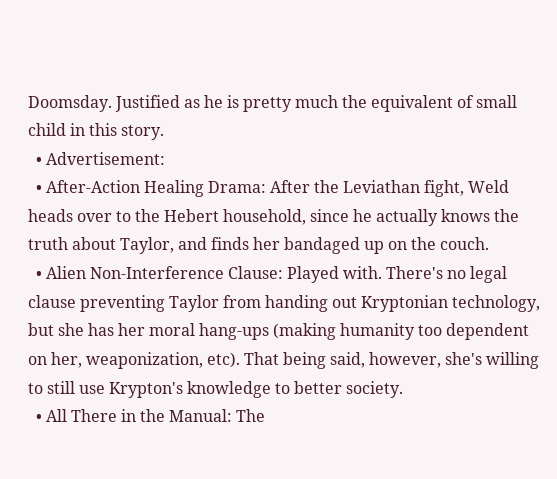Doomsday. Justified as he is pretty much the equivalent of small child in this story.
  • Advertisement:
  • After-Action Healing Drama: After the Leviathan fight, Weld heads over to the Hebert household, since he actually knows the truth about Taylor, and finds her bandaged up on the couch.
  • Alien Non-Interference Clause: Played with. There's no legal clause preventing Taylor from handing out Kryptonian technology, but she has her moral hang-ups (making humanity too dependent on her, weaponization, etc). That being said, however, she's willing to still use Krypton's knowledge to better society.
  • All There in the Manual: The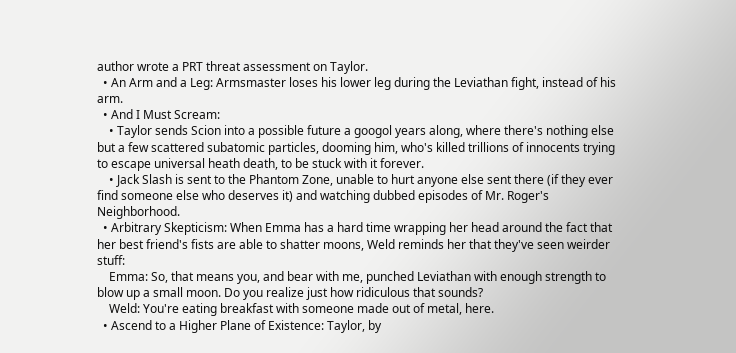author wrote a PRT threat assessment on Taylor.
  • An Arm and a Leg: Armsmaster loses his lower leg during the Leviathan fight, instead of his arm.
  • And I Must Scream:
    • Taylor sends Scion into a possible future a googol years along, where there's nothing else but a few scattered subatomic particles, dooming him, who's killed trillions of innocents trying to escape universal heath death, to be stuck with it forever.
    • Jack Slash is sent to the Phantom Zone, unable to hurt anyone else sent there (if they ever find someone else who deserves it) and watching dubbed episodes of Mr. Roger's Neighborhood.
  • Arbitrary Skepticism: When Emma has a hard time wrapping her head around the fact that her best friend's fists are able to shatter moons, Weld reminds her that they've seen weirder stuff:
    Emma: So, that means you, and bear with me, punched Leviathan with enough strength to blow up a small moon. Do you realize just how ridiculous that sounds?
    Weld: You're eating breakfast with someone made out of metal, here.
  • Ascend to a Higher Plane of Existence: Taylor, by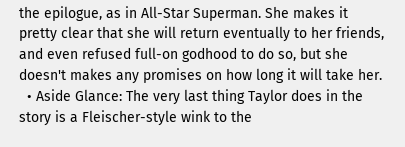the epilogue, as in All-Star Superman. She makes it pretty clear that she will return eventually to her friends, and even refused full-on godhood to do so, but she doesn't makes any promises on how long it will take her.
  • Aside Glance: The very last thing Taylor does in the story is a Fleischer-style wink to the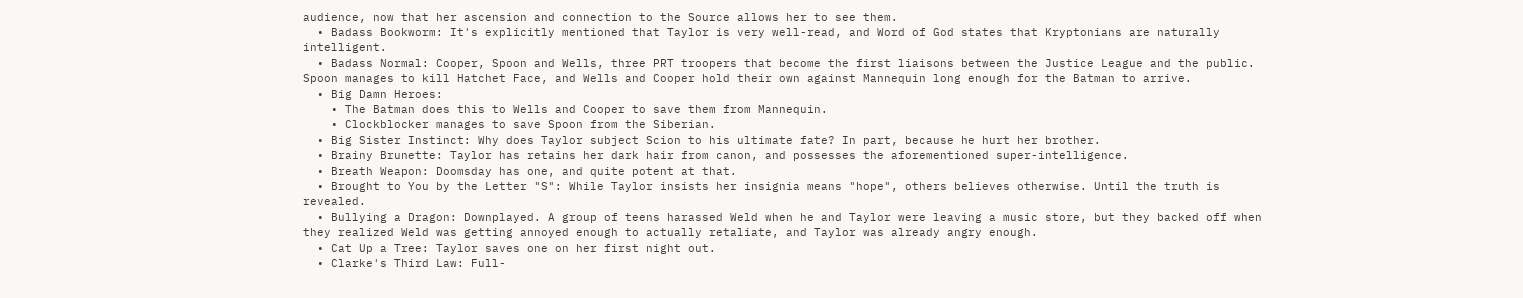audience, now that her ascension and connection to the Source allows her to see them.
  • Badass Bookworm: It's explicitly mentioned that Taylor is very well-read, and Word of God states that Kryptonians are naturally intelligent.
  • Badass Normal: Cooper, Spoon and Wells, three PRT troopers that become the first liaisons between the Justice League and the public. Spoon manages to kill Hatchet Face, and Wells and Cooper hold their own against Mannequin long enough for the Batman to arrive.
  • Big Damn Heroes:
    • The Batman does this to Wells and Cooper to save them from Mannequin.
    • Clockblocker manages to save Spoon from the Siberian.
  • Big Sister Instinct: Why does Taylor subject Scion to his ultimate fate? In part, because he hurt her brother.
  • Brainy Brunette: Taylor has retains her dark hair from canon, and possesses the aforementioned super-intelligence.
  • Breath Weapon: Doomsday has one, and quite potent at that.
  • Brought to You by the Letter "S": While Taylor insists her insignia means "hope", others believes otherwise. Until the truth is revealed.
  • Bullying a Dragon: Downplayed. A group of teens harassed Weld when he and Taylor were leaving a music store, but they backed off when they realized Weld was getting annoyed enough to actually retaliate, and Taylor was already angry enough.
  • Cat Up a Tree: Taylor saves one on her first night out.
  • Clarke's Third Law: Full-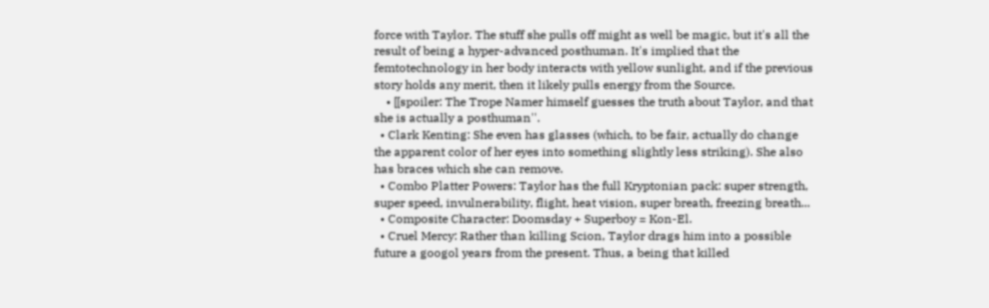force with Taylor. The stuff she pulls off might as well be magic, but it's all the result of being a hyper-advanced posthuman. It's implied that the femtotechnology in her body interacts with yellow sunlight, and if the previous story holds any merit, then it likely pulls energy from the Source.
    • [[spoiler: The Trope Namer himself guesses the truth about Taylor, and that she is actually a posthuman''.
  • Clark Kenting: She even has glasses (which, to be fair, actually do change the apparent color of her eyes into something slightly less striking). She also has braces which she can remove.
  • Combo Platter Powers: Taylor has the full Kryptonian pack: super strength, super speed, invulnerability, flight, heat vision, super breath, freezing breath...
  • Composite Character: Doomsday + Superboy = Kon-El.
  • Cruel Mercy: Rather than killing Scion, Taylor drags him into a possible future a googol years from the present. Thus, a being that killed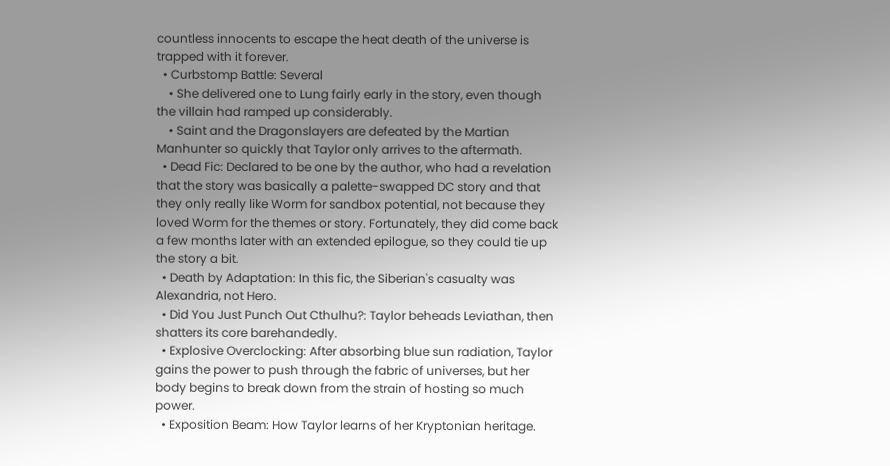countless innocents to escape the heat death of the universe is trapped with it forever.
  • Curbstomp Battle: Several
    • She delivered one to Lung fairly early in the story, even though the villain had ramped up considerably.
    • Saint and the Dragonslayers are defeated by the Martian Manhunter so quickly that Taylor only arrives to the aftermath.
  • Dead Fic: Declared to be one by the author, who had a revelation that the story was basically a palette-swapped DC story and that they only really like Worm for sandbox potential, not because they loved Worm for the themes or story. Fortunately, they did come back a few months later with an extended epilogue, so they could tie up the story a bit.
  • Death by Adaptation: In this fic, the Siberian's casualty was Alexandria, not Hero.
  • Did You Just Punch Out Cthulhu?: Taylor beheads Leviathan, then shatters its core barehandedly.
  • Explosive Overclocking: After absorbing blue sun radiation, Taylor gains the power to push through the fabric of universes, but her body begins to break down from the strain of hosting so much power.
  • Exposition Beam: How Taylor learns of her Kryptonian heritage.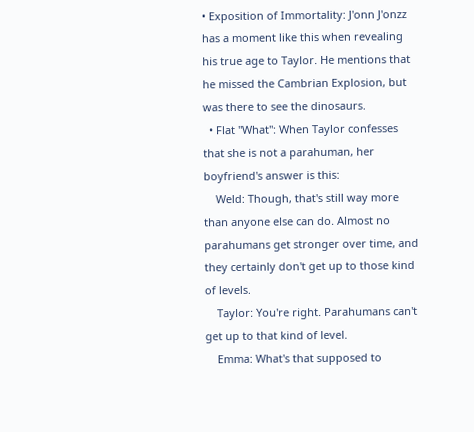• Exposition of Immortality: J'onn J'onzz has a moment like this when revealing his true age to Taylor. He mentions that he missed the Cambrian Explosion, but was there to see the dinosaurs.
  • Flat "What": When Taylor confesses that she is not a parahuman, her boyfriend's answer is this:
    Weld: Though, that's still way more than anyone else can do. Almost no parahumans get stronger over time, and they certainly don't get up to those kind of levels.
    Taylor: You're right. Parahumans can't get up to that kind of level.
    Emma: What's that supposed to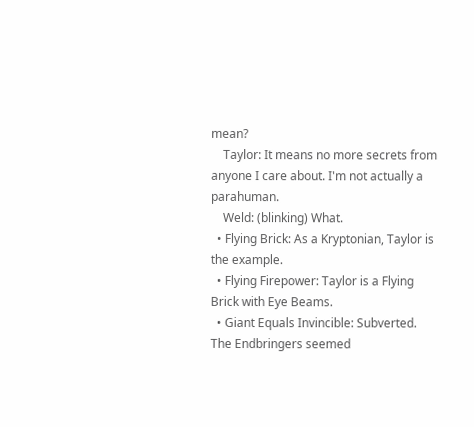mean?
    Taylor: It means no more secrets from anyone I care about. I'm not actually a parahuman.
    Weld: (blinking) What.
  • Flying Brick: As a Kryptonian, Taylor is the example.
  • Flying Firepower: Taylor is a Flying Brick with Eye Beams.
  • Giant Equals Invincible: Subverted. The Endbringers seemed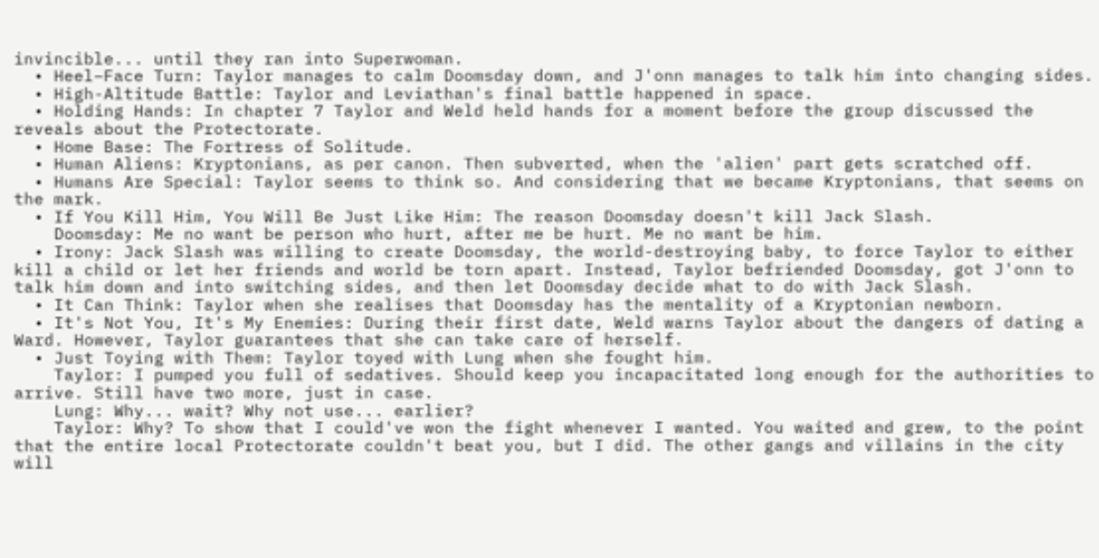invincible... until they ran into Superwoman.
  • Heel–Face Turn: Taylor manages to calm Doomsday down, and J'onn manages to talk him into changing sides.
  • High-Altitude Battle: Taylor and Leviathan's final battle happened in space.
  • Holding Hands: In chapter 7 Taylor and Weld held hands for a moment before the group discussed the reveals about the Protectorate.
  • Home Base: The Fortress of Solitude.
  • Human Aliens: Kryptonians, as per canon. Then subverted, when the 'alien' part gets scratched off.
  • Humans Are Special: Taylor seems to think so. And considering that we became Kryptonians, that seems on the mark.
  • If You Kill Him, You Will Be Just Like Him: The reason Doomsday doesn't kill Jack Slash.
    Doomsday: Me no want be person who hurt, after me be hurt. Me no want be him.
  • Irony: Jack Slash was willing to create Doomsday, the world-destroying baby, to force Taylor to either kill a child or let her friends and world be torn apart. Instead, Taylor befriended Doomsday, got J'onn to talk him down and into switching sides, and then let Doomsday decide what to do with Jack Slash.
  • It Can Think: Taylor when she realises that Doomsday has the mentality of a Kryptonian newborn.
  • It's Not You, It's My Enemies: During their first date, Weld warns Taylor about the dangers of dating a Ward. However, Taylor guarantees that she can take care of herself.
  • Just Toying with Them: Taylor toyed with Lung when she fought him.
    Taylor: I pumped you full of sedatives. Should keep you incapacitated long enough for the authorities to arrive. Still have two more, just in case.
    Lung: Why... wait? Why not use... earlier?
    Taylor: Why? To show that I could've won the fight whenever I wanted. You waited and grew, to the point that the entire local Protectorate couldn't beat you, but I did. The other gangs and villains in the city will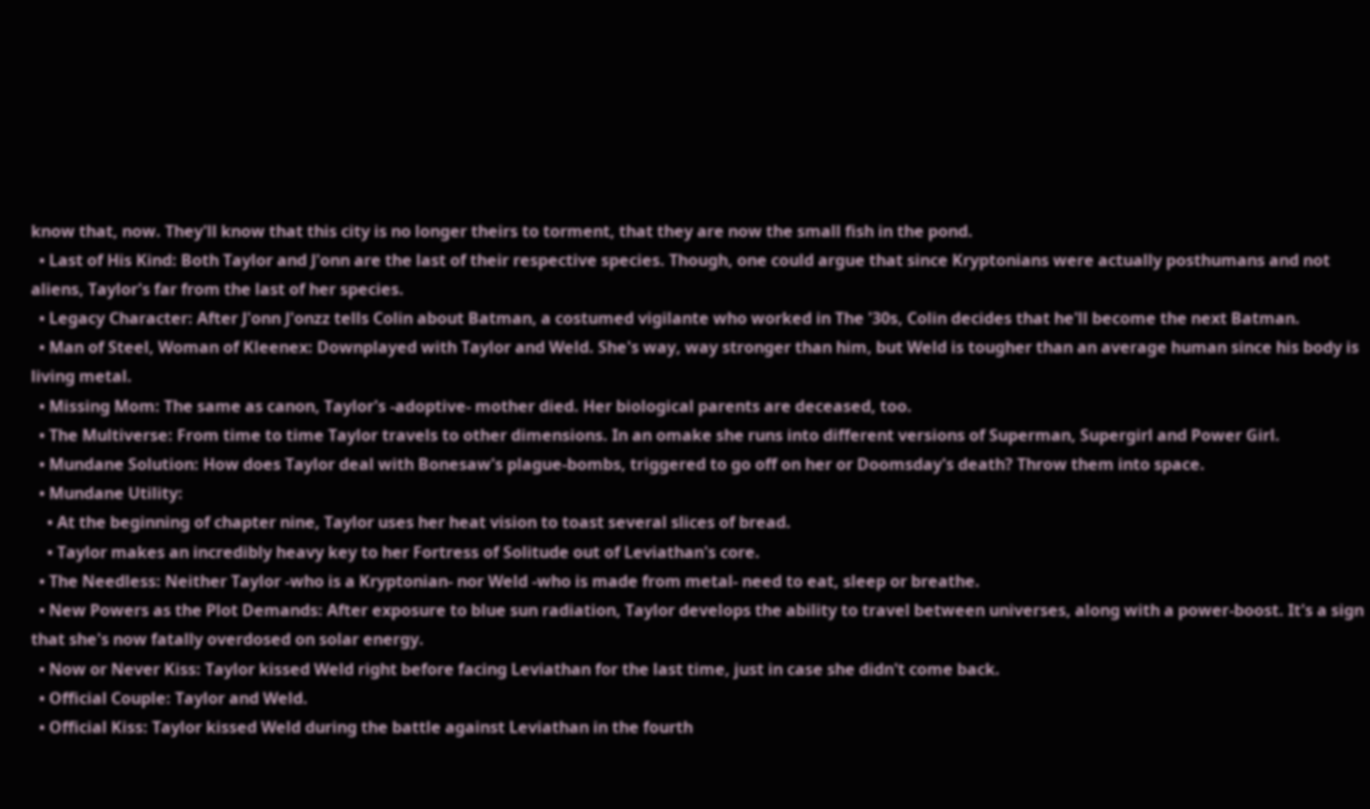know that, now. They'll know that this city is no longer theirs to torment, that they are now the small fish in the pond.
  • Last of His Kind: Both Taylor and J'onn are the last of their respective species. Though, one could argue that since Kryptonians were actually posthumans and not aliens, Taylor's far from the last of her species.
  • Legacy Character: After J'onn J'onzz tells Colin about Batman, a costumed vigilante who worked in The '30s, Colin decides that he'll become the next Batman.
  • Man of Steel, Woman of Kleenex: Downplayed with Taylor and Weld. She's way, way stronger than him, but Weld is tougher than an average human since his body is living metal.
  • Missing Mom: The same as canon, Taylor's -adoptive- mother died. Her biological parents are deceased, too.
  • The Multiverse: From time to time Taylor travels to other dimensions. In an omake she runs into different versions of Superman, Supergirl and Power Girl.
  • Mundane Solution: How does Taylor deal with Bonesaw's plague-bombs, triggered to go off on her or Doomsday's death? Throw them into space.
  • Mundane Utility:
    • At the beginning of chapter nine, Taylor uses her heat vision to toast several slices of bread.
    • Taylor makes an incredibly heavy key to her Fortress of Solitude out of Leviathan's core.
  • The Needless: Neither Taylor -who is a Kryptonian- nor Weld -who is made from metal- need to eat, sleep or breathe.
  • New Powers as the Plot Demands: After exposure to blue sun radiation, Taylor develops the ability to travel between universes, along with a power-boost. It's a sign that she's now fatally overdosed on solar energy.
  • Now or Never Kiss: Taylor kissed Weld right before facing Leviathan for the last time, just in case she didn't come back.
  • Official Couple: Taylor and Weld.
  • Official Kiss: Taylor kissed Weld during the battle against Leviathan in the fourth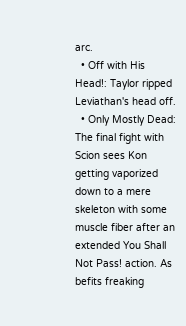arc.
  • Off with His Head!: Taylor ripped Leviathan's head off.
  • Only Mostly Dead: The final fight with Scion sees Kon getting vaporized down to a mere skeleton with some muscle fiber after an extended You Shall Not Pass! action. As befits freaking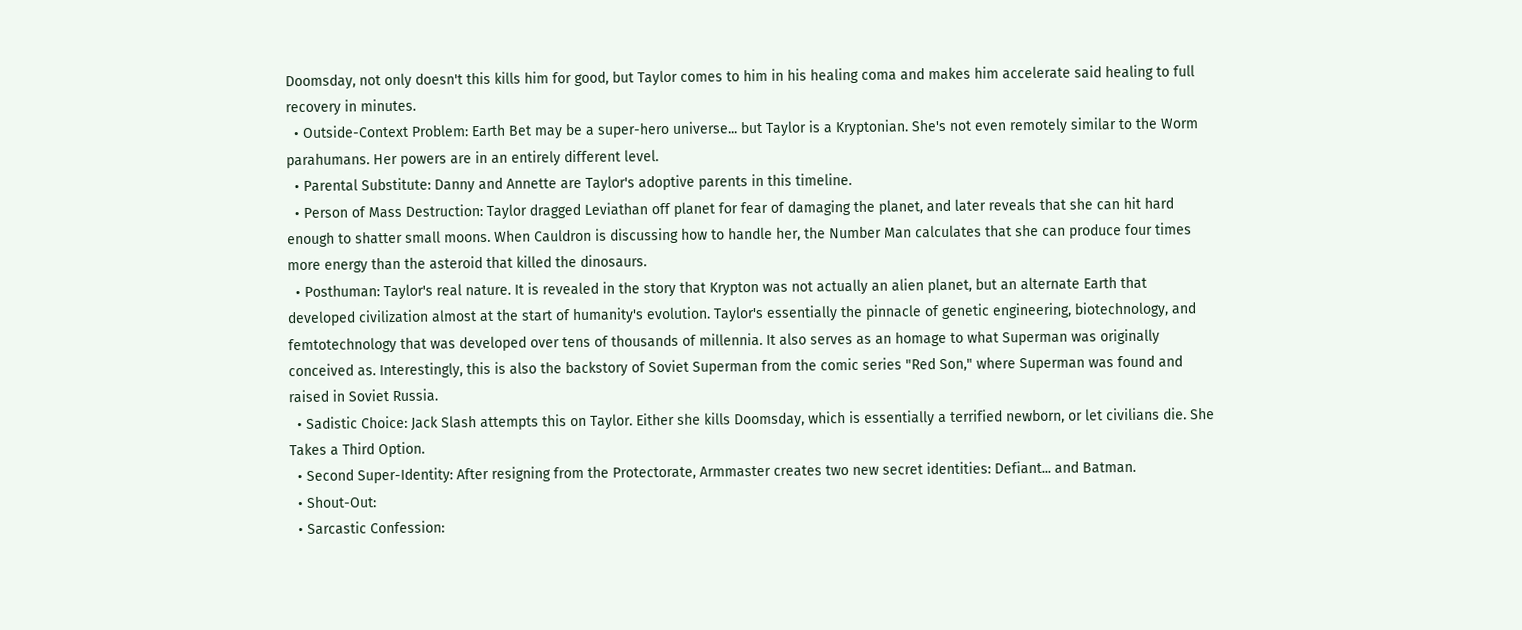Doomsday, not only doesn't this kills him for good, but Taylor comes to him in his healing coma and makes him accelerate said healing to full recovery in minutes.
  • Outside-Context Problem: Earth Bet may be a super-hero universe... but Taylor is a Kryptonian. She's not even remotely similar to the Worm parahumans. Her powers are in an entirely different level.
  • Parental Substitute: Danny and Annette are Taylor's adoptive parents in this timeline.
  • Person of Mass Destruction: Taylor dragged Leviathan off planet for fear of damaging the planet, and later reveals that she can hit hard enough to shatter small moons. When Cauldron is discussing how to handle her, the Number Man calculates that she can produce four times more energy than the asteroid that killed the dinosaurs.
  • Posthuman: Taylor's real nature. It is revealed in the story that Krypton was not actually an alien planet, but an alternate Earth that developed civilization almost at the start of humanity's evolution. Taylor's essentially the pinnacle of genetic engineering, biotechnology, and femtotechnology that was developed over tens of thousands of millennia. It also serves as an homage to what Superman was originally conceived as. Interestingly, this is also the backstory of Soviet Superman from the comic series "Red Son," where Superman was found and raised in Soviet Russia.
  • Sadistic Choice: Jack Slash attempts this on Taylor. Either she kills Doomsday, which is essentially a terrified newborn, or let civilians die. She Takes a Third Option.
  • Second Super-Identity: After resigning from the Protectorate, Armmaster creates two new secret identities: Defiant... and Batman.
  • Shout-Out:
  • Sarcastic Confession: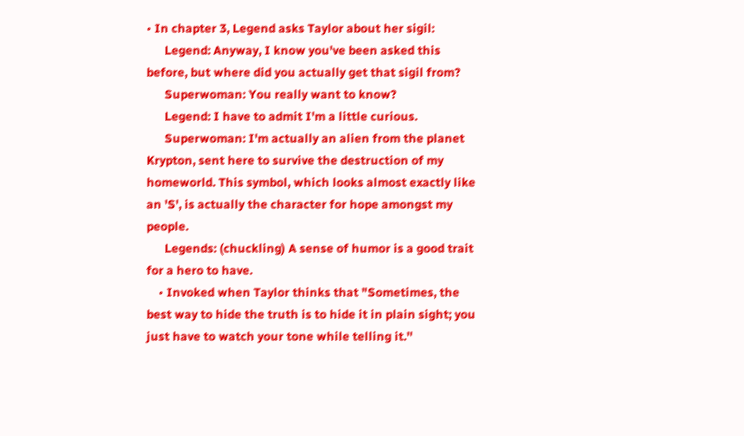• In chapter 3, Legend asks Taylor about her sigil:
      Legend: Anyway, I know you've been asked this before, but where did you actually get that sigil from?
      Superwoman: You really want to know?
      Legend: I have to admit I'm a little curious.
      Superwoman: I'm actually an alien from the planet Krypton, sent here to survive the destruction of my homeworld. This symbol, which looks almost exactly like an 'S', is actually the character for hope amongst my people.
      Legends: (chuckling) A sense of humor is a good trait for a hero to have.
    • Invoked when Taylor thinks that "Sometimes, the best way to hide the truth is to hide it in plain sight; you just have to watch your tone while telling it.''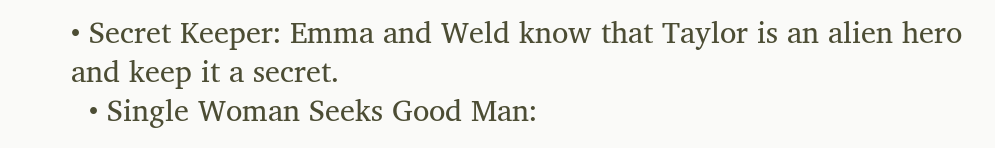• Secret Keeper: Emma and Weld know that Taylor is an alien hero and keep it a secret.
  • Single Woman Seeks Good Man: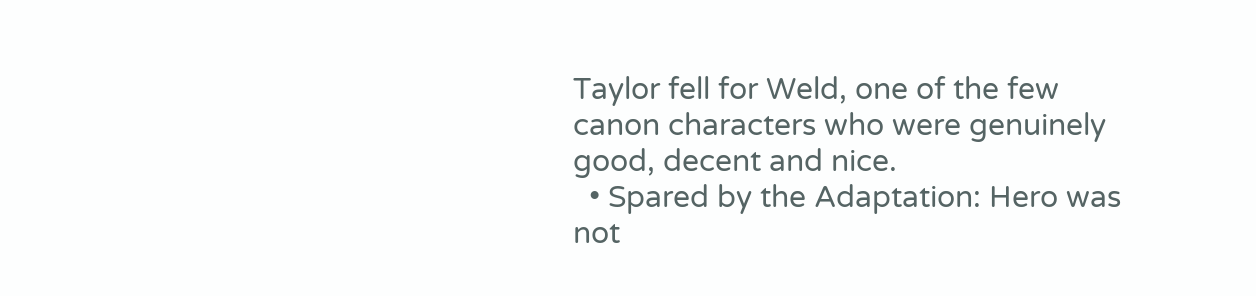Taylor fell for Weld, one of the few canon characters who were genuinely good, decent and nice.
  • Spared by the Adaptation: Hero was not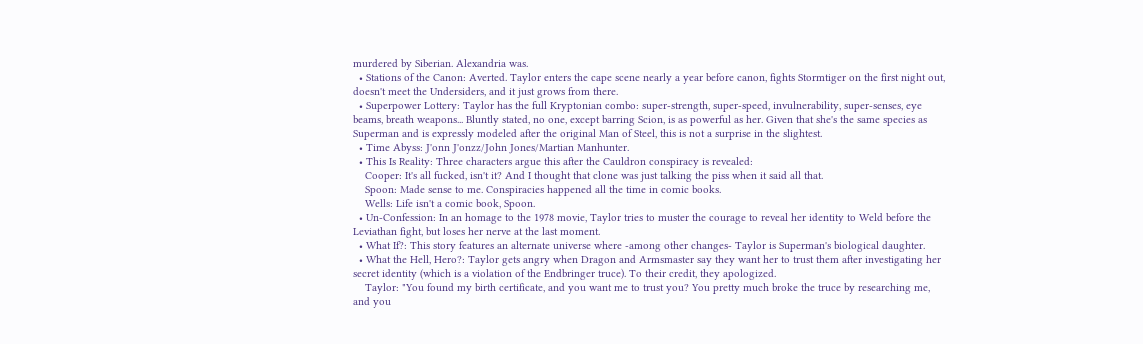murdered by Siberian. Alexandria was.
  • Stations of the Canon: Averted. Taylor enters the cape scene nearly a year before canon, fights Stormtiger on the first night out, doesn't meet the Undersiders, and it just grows from there.
  • Superpower Lottery: Taylor has the full Kryptonian combo: super-strength, super-speed, invulnerability, super-senses, eye beams, breath weapons... Bluntly stated, no one, except barring Scion, is as powerful as her. Given that she's the same species as Superman and is expressly modeled after the original Man of Steel, this is not a surprise in the slightest.
  • Time Abyss: J'onn J'onzz/John Jones/Martian Manhunter.
  • This Is Reality: Three characters argue this after the Cauldron conspiracy is revealed:
    Cooper: It's all fucked, isn't it? And I thought that clone was just talking the piss when it said all that.
    Spoon: Made sense to me. Conspiracies happened all the time in comic books.
    Wells: Life isn't a comic book, Spoon.
  • Un-Confession: In an homage to the 1978 movie, Taylor tries to muster the courage to reveal her identity to Weld before the Leviathan fight, but loses her nerve at the last moment.
  • What If?: This story features an alternate universe where -among other changes- Taylor is Superman's biological daughter.
  • What the Hell, Hero?: Taylor gets angry when Dragon and Armsmaster say they want her to trust them after investigating her secret identity (which is a violation of the Endbringer truce). To their credit, they apologized.
    Taylor: "You found my birth certificate, and you want me to trust you? You pretty much broke the truce by researching me, and you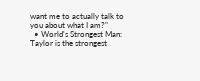want me to actually talk to you about what I am?"
  • World's Strongest Man: Taylor is the strongest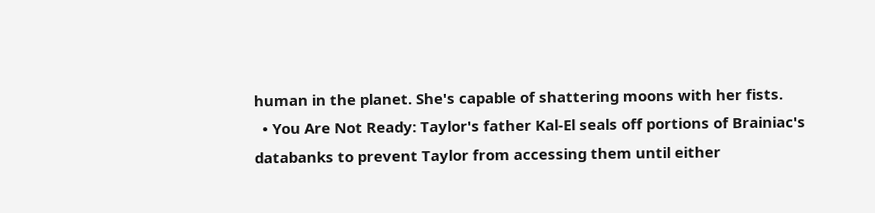human in the planet. She's capable of shattering moons with her fists.
  • You Are Not Ready: Taylor's father Kal-El seals off portions of Brainiac's databanks to prevent Taylor from accessing them until either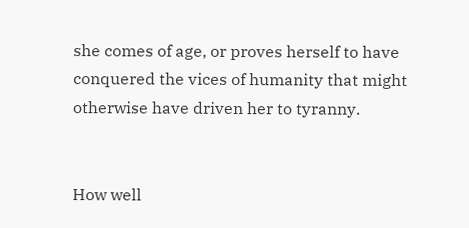she comes of age, or proves herself to have conquered the vices of humanity that might otherwise have driven her to tyranny.


How well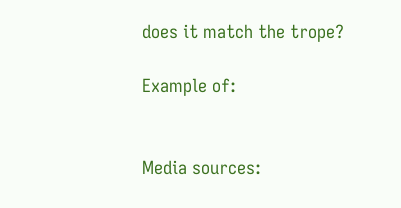does it match the trope?

Example of:


Media sources: